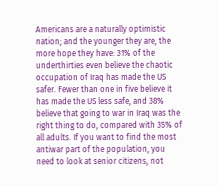Americans are a naturally optimistic nation; and the younger they are, the more hope they have: 31% of the underthirties even believe the chaotic occupation of Iraq has made the US safer. Fewer than one in five believe it has made the US less safe, and 38% believe that going to war in Iraq was the right thing to do, compared with 35% of all adults. If you want to find the most antiwar part of the population, you need to look at senior citizens, not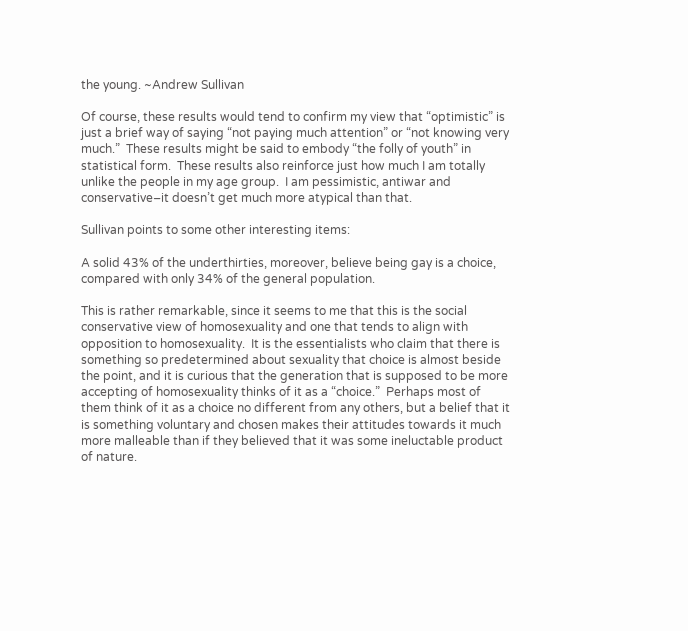the young. ~Andrew Sullivan

Of course, these results would tend to confirm my view that “optimistic” is just a brief way of saying “not paying much attention” or “not knowing very much.”  These results might be said to embody “the folly of youth” in statistical form.  These results also reinforce just how much I am totally unlike the people in my age group.  I am pessimistic, antiwar and conservative–it doesn’t get much more atypical than that.

Sullivan points to some other interesting items:

A solid 43% of the underthirties, moreover, believe being gay is a choice, compared with only 34% of the general population.

This is rather remarkable, since it seems to me that this is the social conservative view of homosexuality and one that tends to align with opposition to homosexuality.  It is the essentialists who claim that there is something so predetermined about sexuality that choice is almost beside the point, and it is curious that the generation that is supposed to be more accepting of homosexuality thinks of it as a “choice.”  Perhaps most of them think of it as a choice no different from any others, but a belief that it is something voluntary and chosen makes their attitudes towards it much more malleable than if they believed that it was some ineluctable product of nature.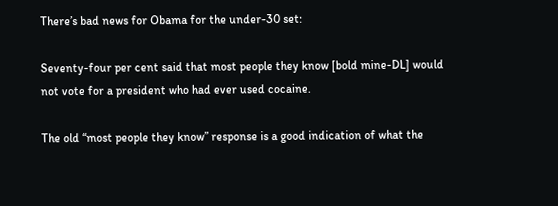There’s bad news for Obama for the under-30 set:

Seventy-four per cent said that most people they know [bold mine-DL] would not vote for a president who had ever used cocaine.

The old “most people they know” response is a good indication of what the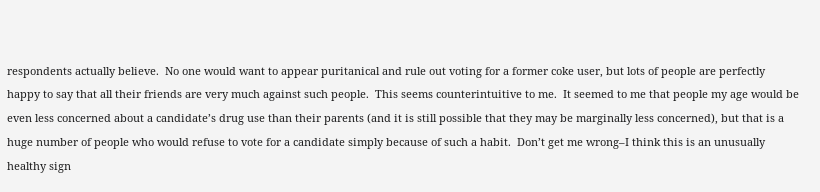respondents actually believe.  No one would want to appear puritanical and rule out voting for a former coke user, but lots of people are perfectly happy to say that all their friends are very much against such people.  This seems counterintuitive to me.  It seemed to me that people my age would be even less concerned about a candidate’s drug use than their parents (and it is still possible that they may be marginally less concerned), but that is a huge number of people who would refuse to vote for a candidate simply because of such a habit.  Don’t get me wrong–I think this is an unusually healthy sign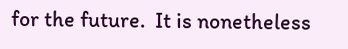for the future.  It is nonetheless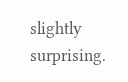slightly surprising.